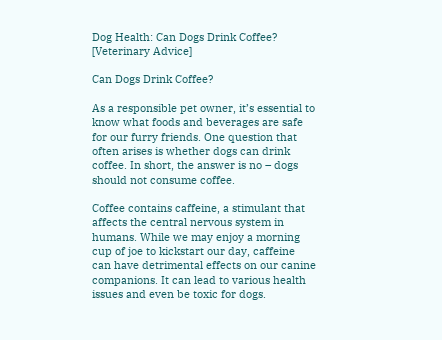Dog Health: Can Dogs Drink Coffee? [Veterinary Advice]

Can Dogs Drink Coffee?

As a responsible pet owner, it’s essential to know what foods and beverages are safe for our furry friends. One question that often arises is whether dogs can drink coffee. In short, the answer is no – dogs should not consume coffee.

Coffee contains caffeine, a stimulant that affects the central nervous system in humans. While we may enjoy a morning cup of joe to kickstart our day, caffeine can have detrimental effects on our canine companions. It can lead to various health issues and even be toxic for dogs.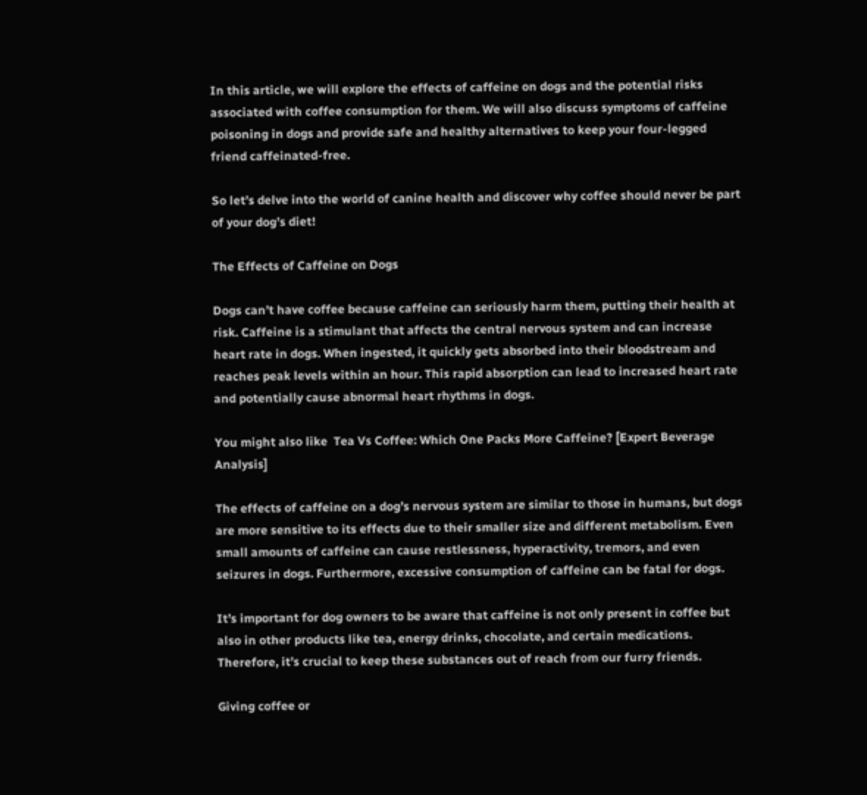In this article, we will explore the effects of caffeine on dogs and the potential risks associated with coffee consumption for them. We will also discuss symptoms of caffeine poisoning in dogs and provide safe and healthy alternatives to keep your four-legged friend caffeinated-free.

So let’s delve into the world of canine health and discover why coffee should never be part of your dog’s diet!

The Effects of Caffeine on Dogs

Dogs can’t have coffee because caffeine can seriously harm them, putting their health at risk. Caffeine is a stimulant that affects the central nervous system and can increase heart rate in dogs. When ingested, it quickly gets absorbed into their bloodstream and reaches peak levels within an hour. This rapid absorption can lead to increased heart rate and potentially cause abnormal heart rhythms in dogs.

You might also like  Tea Vs Coffee: Which One Packs More Caffeine? [Expert Beverage Analysis]

The effects of caffeine on a dog’s nervous system are similar to those in humans, but dogs are more sensitive to its effects due to their smaller size and different metabolism. Even small amounts of caffeine can cause restlessness, hyperactivity, tremors, and even seizures in dogs. Furthermore, excessive consumption of caffeine can be fatal for dogs.

It’s important for dog owners to be aware that caffeine is not only present in coffee but also in other products like tea, energy drinks, chocolate, and certain medications. Therefore, it’s crucial to keep these substances out of reach from our furry friends.

Giving coffee or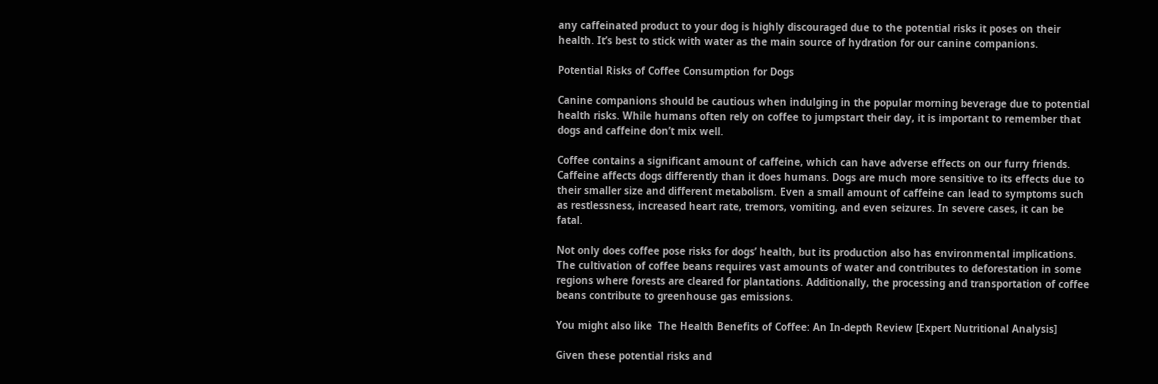any caffeinated product to your dog is highly discouraged due to the potential risks it poses on their health. It’s best to stick with water as the main source of hydration for our canine companions.

Potential Risks of Coffee Consumption for Dogs

Canine companions should be cautious when indulging in the popular morning beverage due to potential health risks. While humans often rely on coffee to jumpstart their day, it is important to remember that dogs and caffeine don’t mix well.

Coffee contains a significant amount of caffeine, which can have adverse effects on our furry friends. Caffeine affects dogs differently than it does humans. Dogs are much more sensitive to its effects due to their smaller size and different metabolism. Even a small amount of caffeine can lead to symptoms such as restlessness, increased heart rate, tremors, vomiting, and even seizures. In severe cases, it can be fatal.

Not only does coffee pose risks for dogs’ health, but its production also has environmental implications. The cultivation of coffee beans requires vast amounts of water and contributes to deforestation in some regions where forests are cleared for plantations. Additionally, the processing and transportation of coffee beans contribute to greenhouse gas emissions.

You might also like  The Health Benefits of Coffee: An In-depth Review [Expert Nutritional Analysis]

Given these potential risks and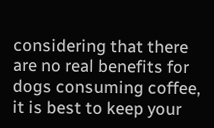considering that there are no real benefits for dogs consuming coffee, it is best to keep your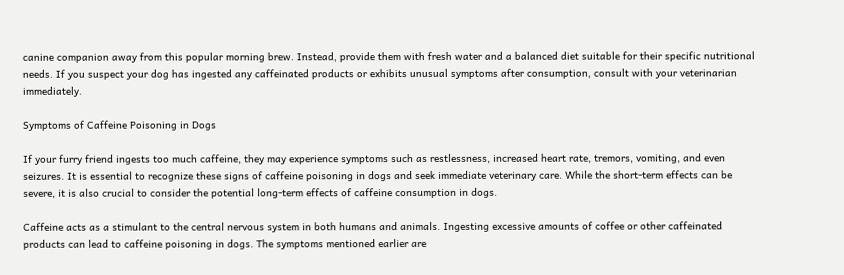canine companion away from this popular morning brew. Instead, provide them with fresh water and a balanced diet suitable for their specific nutritional needs. If you suspect your dog has ingested any caffeinated products or exhibits unusual symptoms after consumption, consult with your veterinarian immediately.

Symptoms of Caffeine Poisoning in Dogs

If your furry friend ingests too much caffeine, they may experience symptoms such as restlessness, increased heart rate, tremors, vomiting, and even seizures. It is essential to recognize these signs of caffeine poisoning in dogs and seek immediate veterinary care. While the short-term effects can be severe, it is also crucial to consider the potential long-term effects of caffeine consumption in dogs.

Caffeine acts as a stimulant to the central nervous system in both humans and animals. Ingesting excessive amounts of coffee or other caffeinated products can lead to caffeine poisoning in dogs. The symptoms mentioned earlier are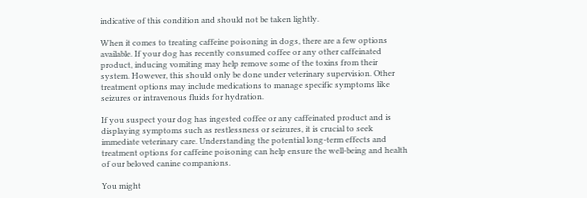indicative of this condition and should not be taken lightly.

When it comes to treating caffeine poisoning in dogs, there are a few options available. If your dog has recently consumed coffee or any other caffeinated product, inducing vomiting may help remove some of the toxins from their system. However, this should only be done under veterinary supervision. Other treatment options may include medications to manage specific symptoms like seizures or intravenous fluids for hydration.

If you suspect your dog has ingested coffee or any caffeinated product and is displaying symptoms such as restlessness or seizures, it is crucial to seek immediate veterinary care. Understanding the potential long-term effects and treatment options for caffeine poisoning can help ensure the well-being and health of our beloved canine companions.

You might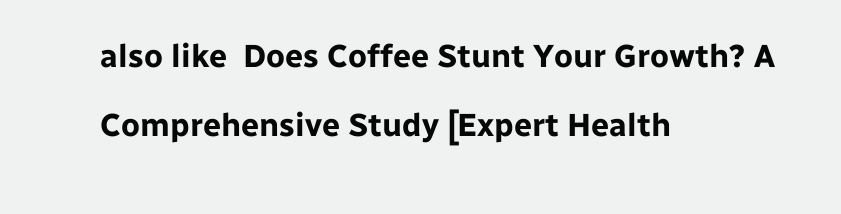also like  Does Coffee Stunt Your Growth? A Comprehensive Study [Expert Health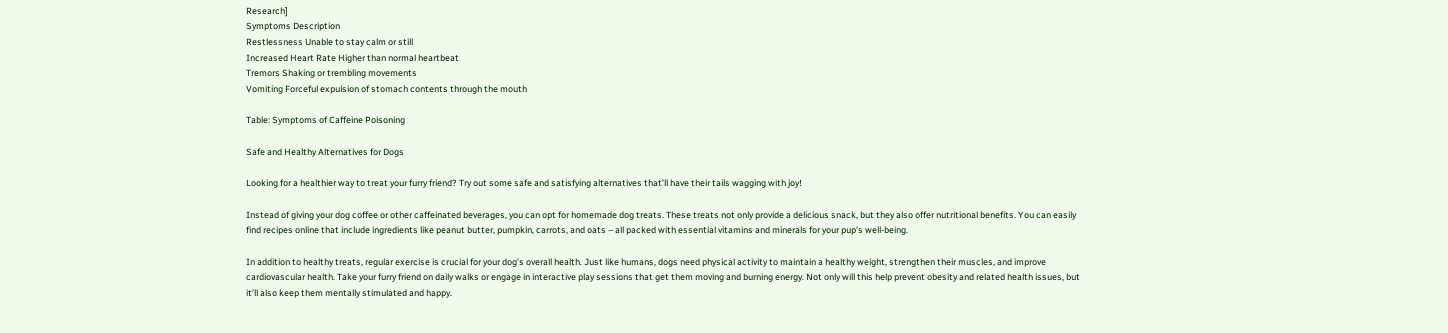Research]
Symptoms Description
Restlessness Unable to stay calm or still
Increased Heart Rate Higher than normal heartbeat
Tremors Shaking or trembling movements
Vomiting Forceful expulsion of stomach contents through the mouth

Table: Symptoms of Caffeine Poisoning

Safe and Healthy Alternatives for Dogs

Looking for a healthier way to treat your furry friend? Try out some safe and satisfying alternatives that’ll have their tails wagging with joy!

Instead of giving your dog coffee or other caffeinated beverages, you can opt for homemade dog treats. These treats not only provide a delicious snack, but they also offer nutritional benefits. You can easily find recipes online that include ingredients like peanut butter, pumpkin, carrots, and oats – all packed with essential vitamins and minerals for your pup’s well-being.

In addition to healthy treats, regular exercise is crucial for your dog’s overall health. Just like humans, dogs need physical activity to maintain a healthy weight, strengthen their muscles, and improve cardiovascular health. Take your furry friend on daily walks or engage in interactive play sessions that get them moving and burning energy. Not only will this help prevent obesity and related health issues, but it’ll also keep them mentally stimulated and happy.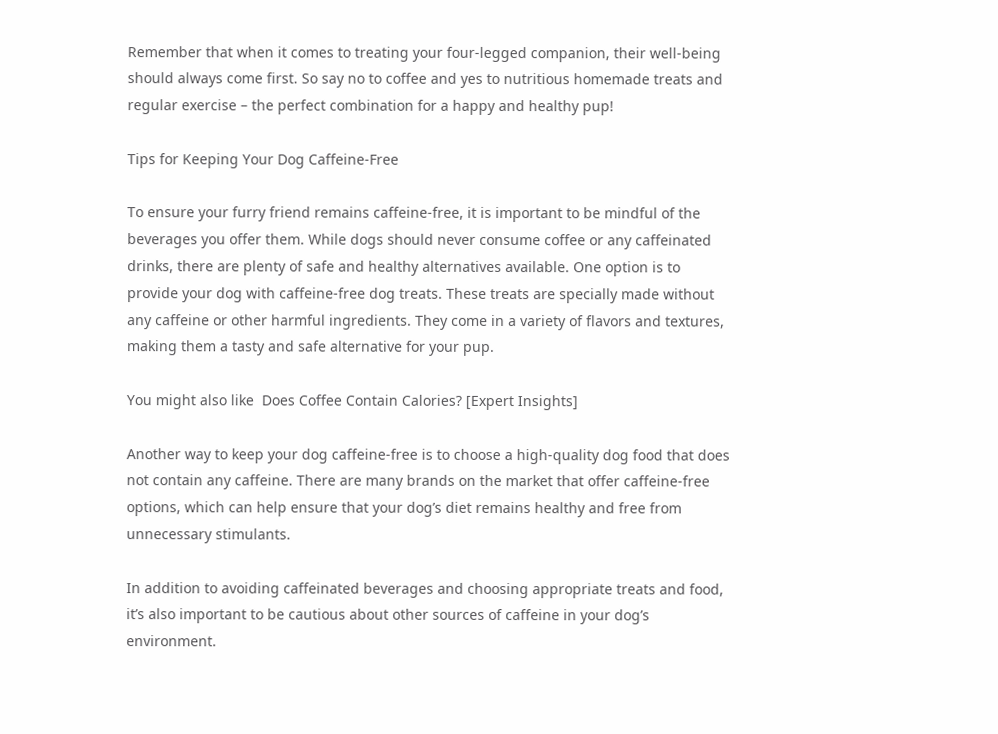Remember that when it comes to treating your four-legged companion, their well-being should always come first. So say no to coffee and yes to nutritious homemade treats and regular exercise – the perfect combination for a happy and healthy pup!

Tips for Keeping Your Dog Caffeine-Free

To ensure your furry friend remains caffeine-free, it is important to be mindful of the beverages you offer them. While dogs should never consume coffee or any caffeinated drinks, there are plenty of safe and healthy alternatives available. One option is to provide your dog with caffeine-free dog treats. These treats are specially made without any caffeine or other harmful ingredients. They come in a variety of flavors and textures, making them a tasty and safe alternative for your pup.

You might also like  Does Coffee Contain Calories? [Expert Insights]

Another way to keep your dog caffeine-free is to choose a high-quality dog food that does not contain any caffeine. There are many brands on the market that offer caffeine-free options, which can help ensure that your dog’s diet remains healthy and free from unnecessary stimulants.

In addition to avoiding caffeinated beverages and choosing appropriate treats and food, it’s also important to be cautious about other sources of caffeine in your dog’s environment.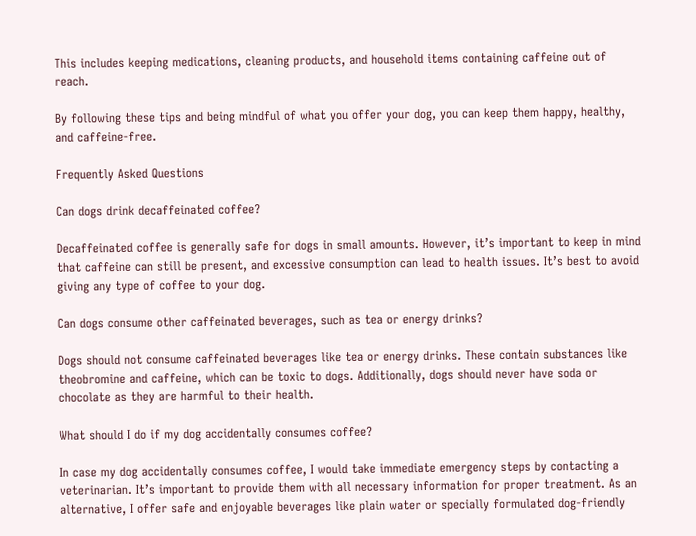This includes keeping medications, cleaning products, and household items containing caffeine out of reach.

By following these tips and being mindful of what you offer your dog, you can keep them happy, healthy, and caffeine-free.

Frequently Asked Questions

Can dogs drink decaffeinated coffee?

Decaffeinated coffee is generally safe for dogs in small amounts. However, it’s important to keep in mind that caffeine can still be present, and excessive consumption can lead to health issues. It’s best to avoid giving any type of coffee to your dog.

Can dogs consume other caffeinated beverages, such as tea or energy drinks?

Dogs should not consume caffeinated beverages like tea or energy drinks. These contain substances like theobromine and caffeine, which can be toxic to dogs. Additionally, dogs should never have soda or chocolate as they are harmful to their health.

What should I do if my dog accidentally consumes coffee?

In case my dog accidentally consumes coffee, I would take immediate emergency steps by contacting a veterinarian. It’s important to provide them with all necessary information for proper treatment. As an alternative, I offer safe and enjoyable beverages like plain water or specially formulated dog-friendly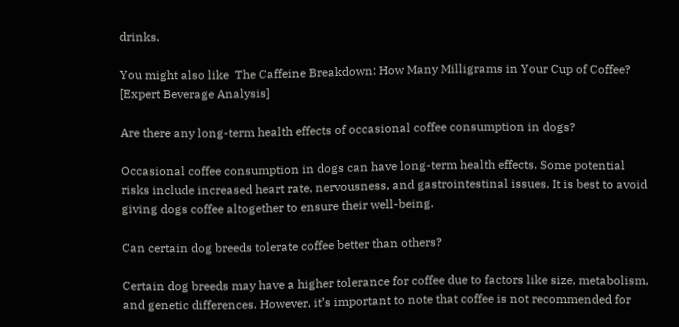drinks.

You might also like  The Caffeine Breakdown: How Many Milligrams in Your Cup of Coffee? [Expert Beverage Analysis]

Are there any long-term health effects of occasional coffee consumption in dogs?

Occasional coffee consumption in dogs can have long-term health effects. Some potential risks include increased heart rate, nervousness, and gastrointestinal issues. It is best to avoid giving dogs coffee altogether to ensure their well-being.

Can certain dog breeds tolerate coffee better than others?

Certain dog breeds may have a higher tolerance for coffee due to factors like size, metabolism, and genetic differences. However, it’s important to note that coffee is not recommended for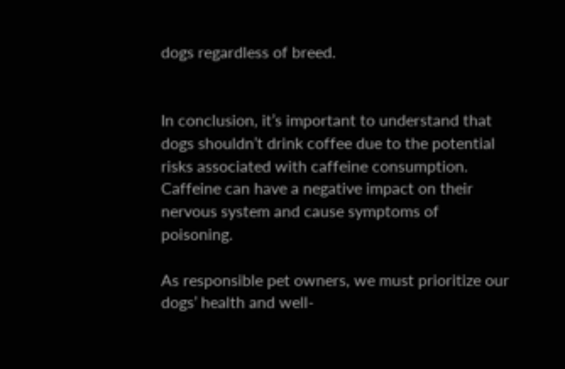dogs regardless of breed.


In conclusion, it’s important to understand that dogs shouldn’t drink coffee due to the potential risks associated with caffeine consumption. Caffeine can have a negative impact on their nervous system and cause symptoms of poisoning.

As responsible pet owners, we must prioritize our dogs’ health and well-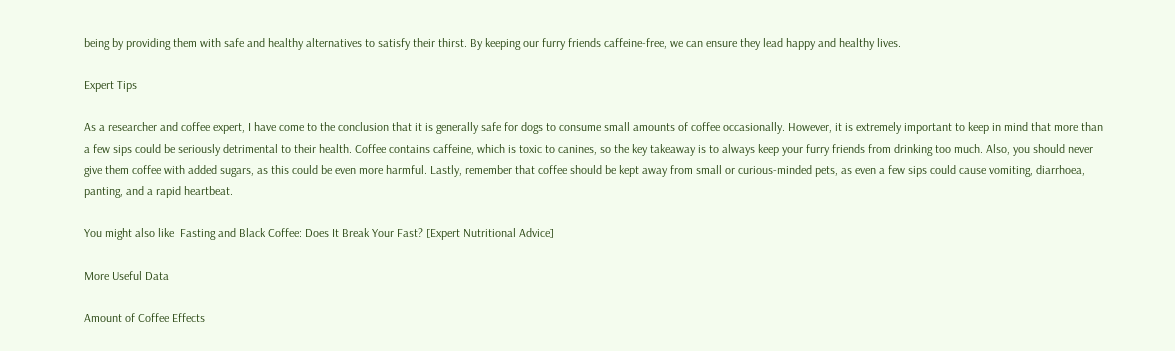being by providing them with safe and healthy alternatives to satisfy their thirst. By keeping our furry friends caffeine-free, we can ensure they lead happy and healthy lives.

Expert Tips

As a researcher and coffee expert, I have come to the conclusion that it is generally safe for dogs to consume small amounts of coffee occasionally. However, it is extremely important to keep in mind that more than a few sips could be seriously detrimental to their health. Coffee contains caffeine, which is toxic to canines, so the key takeaway is to always keep your furry friends from drinking too much. Also, you should never give them coffee with added sugars, as this could be even more harmful. Lastly, remember that coffee should be kept away from small or curious-minded pets, as even a few sips could cause vomiting, diarrhoea, panting, and a rapid heartbeat.

You might also like  Fasting and Black Coffee: Does It Break Your Fast? [Expert Nutritional Advice]

More Useful Data

Amount of Coffee Effects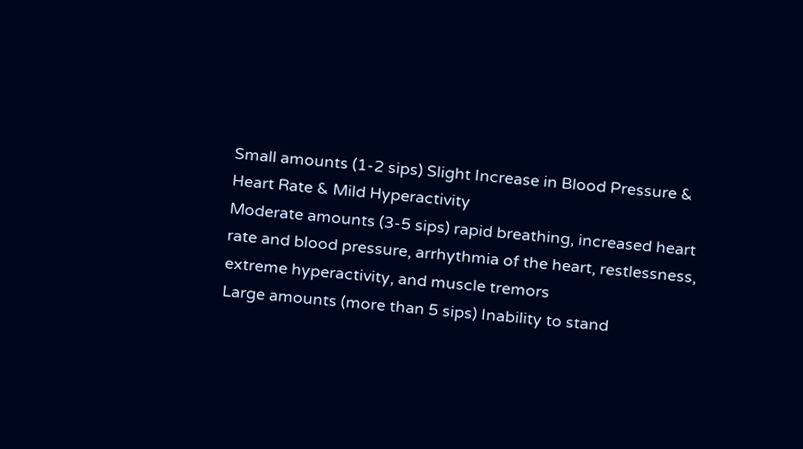Small amounts (1-2 sips) Slight Increase in Blood Pressure & Heart Rate & Mild Hyperactivity
Moderate amounts (3-5 sips) rapid breathing, increased heart rate and blood pressure, arrhythmia of the heart, restlessness, extreme hyperactivity, and muscle tremors
Large amounts (more than 5 sips) Inability to stand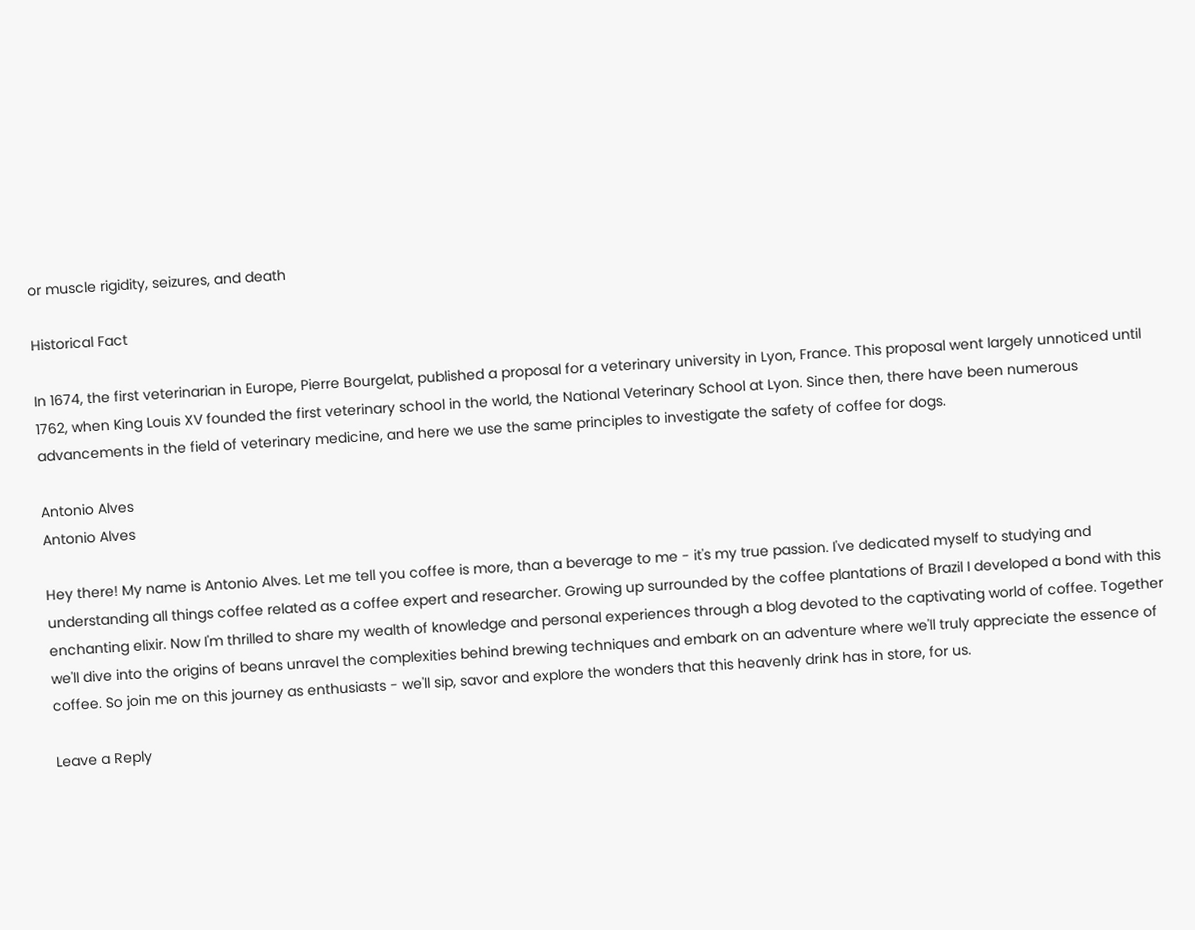or muscle rigidity, seizures, and death

Historical Fact

In 1674, the first veterinarian in Europe, Pierre Bourgelat, published a proposal for a veterinary university in Lyon, France. This proposal went largely unnoticed until 1762, when King Louis XV founded the first veterinary school in the world, the National Veterinary School at Lyon. Since then, there have been numerous advancements in the field of veterinary medicine, and here we use the same principles to investigate the safety of coffee for dogs.

Antonio Alves
Antonio Alves

Hey there! My name is Antonio Alves. Let me tell you coffee is more, than a beverage to me - it's my true passion. I've dedicated myself to studying and understanding all things coffee related as a coffee expert and researcher. Growing up surrounded by the coffee plantations of Brazil I developed a bond with this enchanting elixir. Now I'm thrilled to share my wealth of knowledge and personal experiences through a blog devoted to the captivating world of coffee. Together we'll dive into the origins of beans unravel the complexities behind brewing techniques and embark on an adventure where we'll truly appreciate the essence of coffee. So join me on this journey as enthusiasts - we'll sip, savor and explore the wonders that this heavenly drink has in store, for us.

Leave a Reply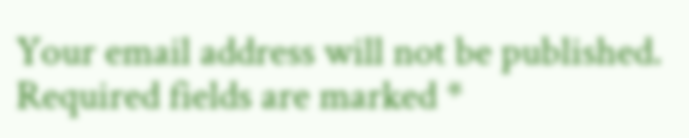Your email address will not be published. Required fields are marked *